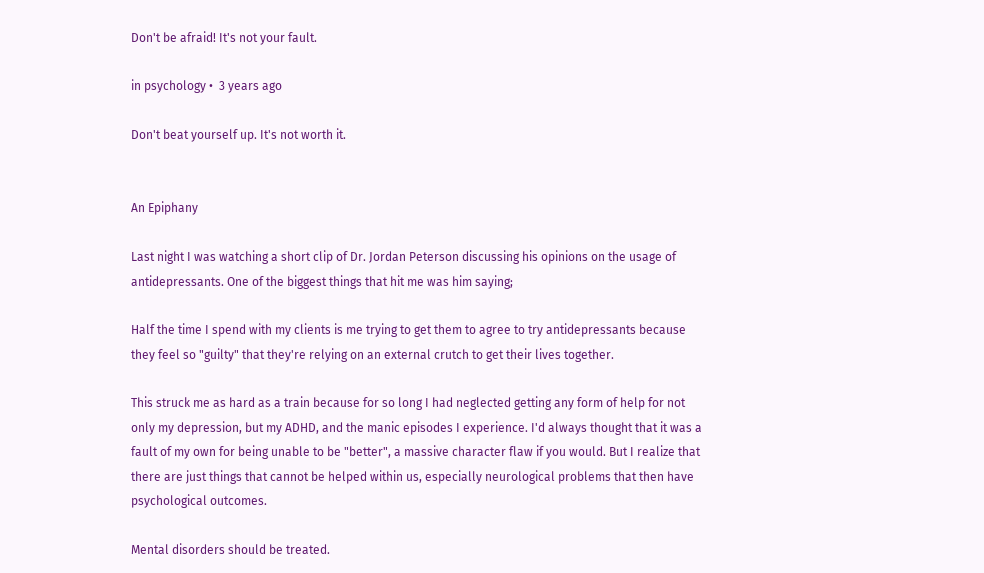Don't be afraid! It's not your fault.

in psychology •  3 years ago

Don't beat yourself up. It's not worth it.


An Epiphany

Last night I was watching a short clip of Dr. Jordan Peterson discussing his opinions on the usage of antidepressants. One of the biggest things that hit me was him saying;

Half the time I spend with my clients is me trying to get them to agree to try antidepressants because they feel so "guilty" that they're relying on an external crutch to get their lives together.

This struck me as hard as a train because for so long I had neglected getting any form of help for not only my depression, but my ADHD, and the manic episodes I experience. I'd always thought that it was a fault of my own for being unable to be "better", a massive character flaw if you would. But I realize that there are just things that cannot be helped within us, especially neurological problems that then have psychological outcomes.

Mental disorders should be treated.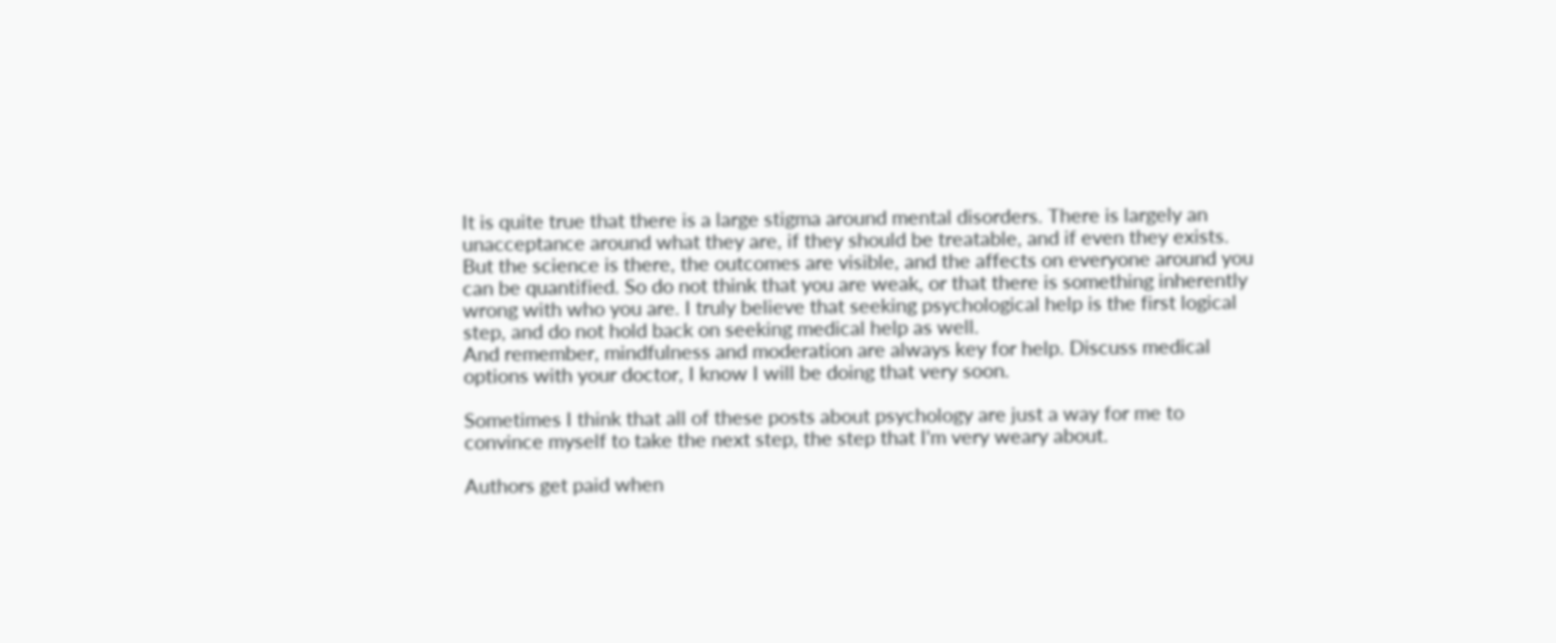It is quite true that there is a large stigma around mental disorders. There is largely an unacceptance around what they are, if they should be treatable, and if even they exists. But the science is there, the outcomes are visible, and the affects on everyone around you can be quantified. So do not think that you are weak, or that there is something inherently wrong with who you are. I truly believe that seeking psychological help is the first logical step, and do not hold back on seeking medical help as well.
And remember, mindfulness and moderation are always key for help. Discuss medical options with your doctor, I know I will be doing that very soon.

Sometimes I think that all of these posts about psychology are just a way for me to convince myself to take the next step, the step that I'm very weary about.

Authors get paid when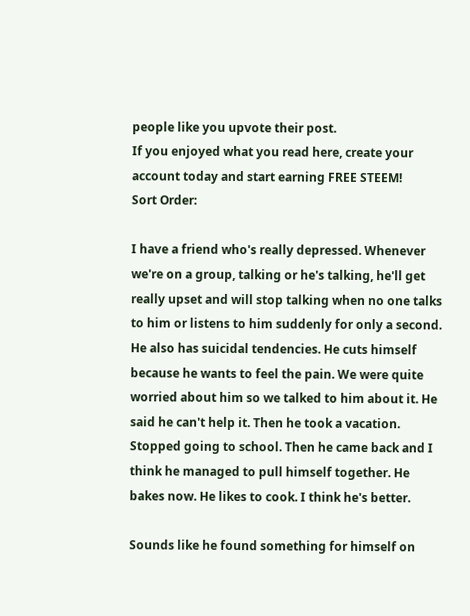people like you upvote their post.
If you enjoyed what you read here, create your account today and start earning FREE STEEM!
Sort Order:

I have a friend who's really depressed. Whenever we're on a group, talking or he's talking, he'll get really upset and will stop talking when no one talks to him or listens to him suddenly for only a second. He also has suicidal tendencies. He cuts himself because he wants to feel the pain. We were quite worried about him so we talked to him about it. He said he can't help it. Then he took a vacation. Stopped going to school. Then he came back and I think he managed to pull himself together. He bakes now. He likes to cook. I think he's better.

Sounds like he found something for himself on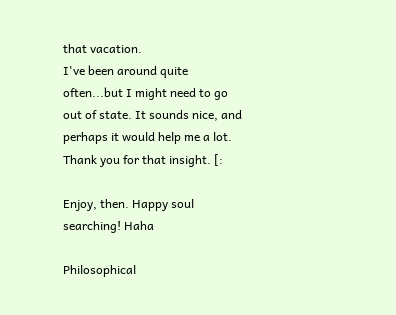that vacation.
I've been around quite often...but I might need to go out of state. It sounds nice, and perhaps it would help me a lot.
Thank you for that insight. [:

Enjoy, then. Happy soul searching! Haha

Philosophical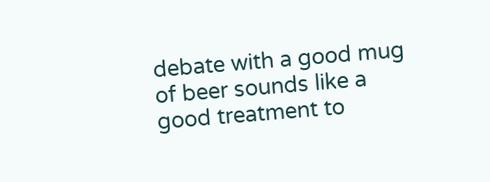debate with a good mug of beer sounds like a good treatment to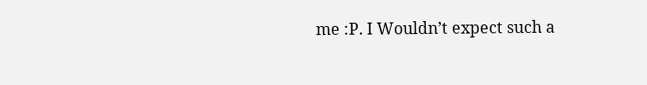me :P. I Wouldn’t expect such a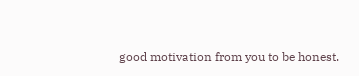good motivation from you to be honest.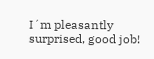I´m pleasantly surprised, good job!